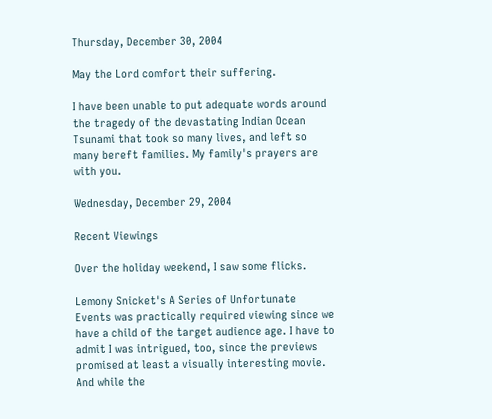Thursday, December 30, 2004

May the Lord comfort their suffering.

I have been unable to put adequate words around the tragedy of the devastating Indian Ocean Tsunami that took so many lives, and left so many bereft families. My family's prayers are with you.

Wednesday, December 29, 2004

Recent Viewings

Over the holiday weekend, I saw some flicks.

Lemony Snicket's A Series of Unfortunate Events was practically required viewing since we have a child of the target audience age. I have to admit I was intrigued, too, since the previews promised at least a visually interesting movie. And while the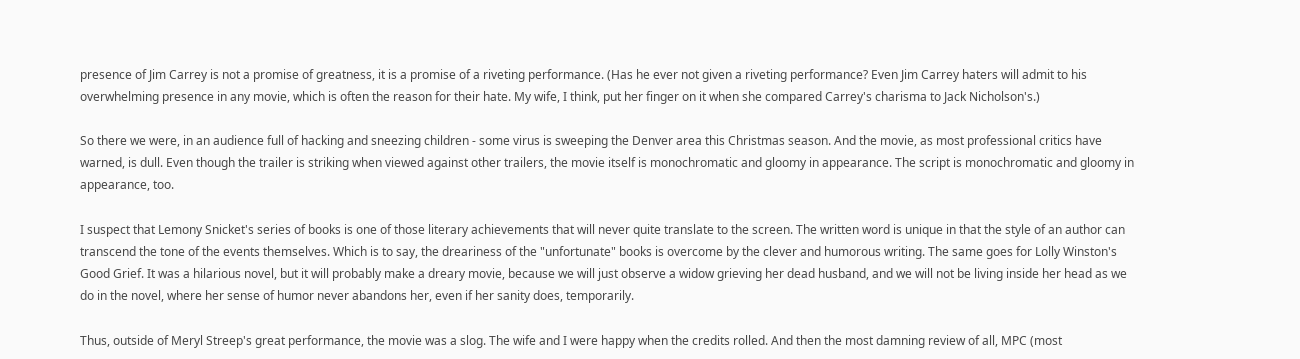presence of Jim Carrey is not a promise of greatness, it is a promise of a riveting performance. (Has he ever not given a riveting performance? Even Jim Carrey haters will admit to his overwhelming presence in any movie, which is often the reason for their hate. My wife, I think, put her finger on it when she compared Carrey's charisma to Jack Nicholson's.)

So there we were, in an audience full of hacking and sneezing children - some virus is sweeping the Denver area this Christmas season. And the movie, as most professional critics have warned, is dull. Even though the trailer is striking when viewed against other trailers, the movie itself is monochromatic and gloomy in appearance. The script is monochromatic and gloomy in appearance, too.

I suspect that Lemony Snicket's series of books is one of those literary achievements that will never quite translate to the screen. The written word is unique in that the style of an author can transcend the tone of the events themselves. Which is to say, the dreariness of the "unfortunate" books is overcome by the clever and humorous writing. The same goes for Lolly Winston's Good Grief. It was a hilarious novel, but it will probably make a dreary movie, because we will just observe a widow grieving her dead husband, and we will not be living inside her head as we do in the novel, where her sense of humor never abandons her, even if her sanity does, temporarily.

Thus, outside of Meryl Streep's great performance, the movie was a slog. The wife and I were happy when the credits rolled. And then the most damning review of all, MPC (most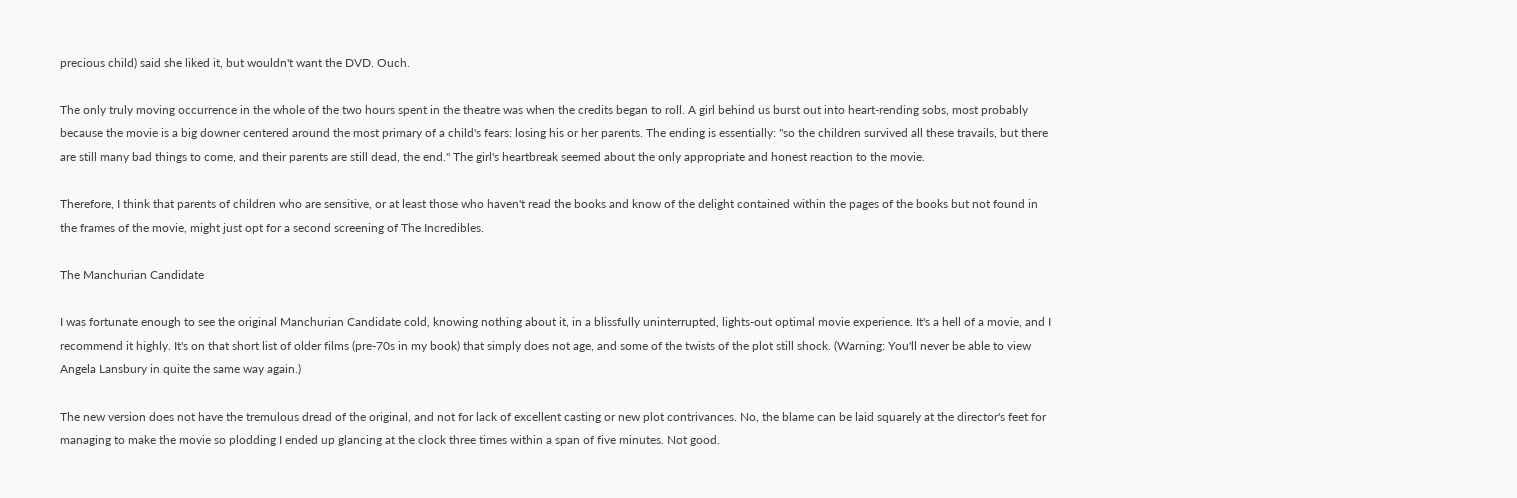precious child) said she liked it, but wouldn't want the DVD. Ouch.

The only truly moving occurrence in the whole of the two hours spent in the theatre was when the credits began to roll. A girl behind us burst out into heart-rending sobs, most probably because the movie is a big downer centered around the most primary of a child's fears: losing his or her parents. The ending is essentially: "so the children survived all these travails, but there are still many bad things to come, and their parents are still dead, the end." The girl's heartbreak seemed about the only appropriate and honest reaction to the movie.

Therefore, I think that parents of children who are sensitive, or at least those who haven't read the books and know of the delight contained within the pages of the books but not found in the frames of the movie, might just opt for a second screening of The Incredibles.

The Manchurian Candidate

I was fortunate enough to see the original Manchurian Candidate cold, knowing nothing about it, in a blissfully uninterrupted, lights-out optimal movie experience. It's a hell of a movie, and I recommend it highly. It's on that short list of older films (pre-70s in my book) that simply does not age, and some of the twists of the plot still shock. (Warning: You'll never be able to view Angela Lansbury in quite the same way again.)

The new version does not have the tremulous dread of the original, and not for lack of excellent casting or new plot contrivances. No, the blame can be laid squarely at the director's feet for managing to make the movie so plodding I ended up glancing at the clock three times within a span of five minutes. Not good.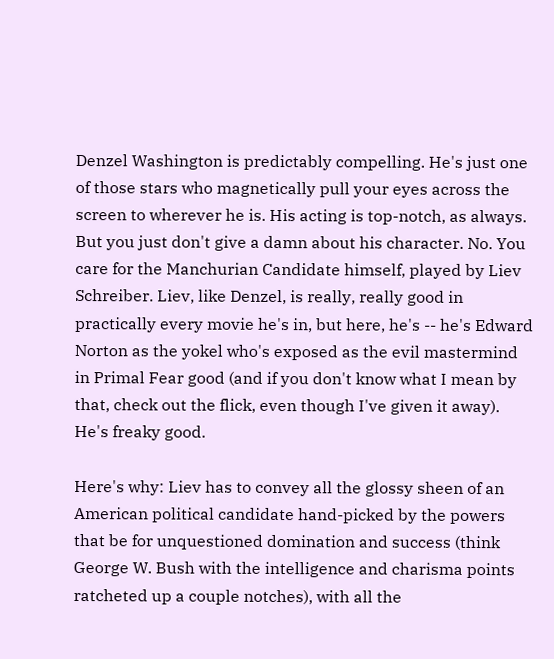Denzel Washington is predictably compelling. He's just one of those stars who magnetically pull your eyes across the screen to wherever he is. His acting is top-notch, as always. But you just don't give a damn about his character. No. You care for the Manchurian Candidate himself, played by Liev Schreiber. Liev, like Denzel, is really, really good in practically every movie he's in, but here, he's -- he's Edward Norton as the yokel who's exposed as the evil mastermind in Primal Fear good (and if you don't know what I mean by that, check out the flick, even though I've given it away). He's freaky good.

Here's why: Liev has to convey all the glossy sheen of an American political candidate hand-picked by the powers that be for unquestioned domination and success (think George W. Bush with the intelligence and charisma points ratcheted up a couple notches), with all the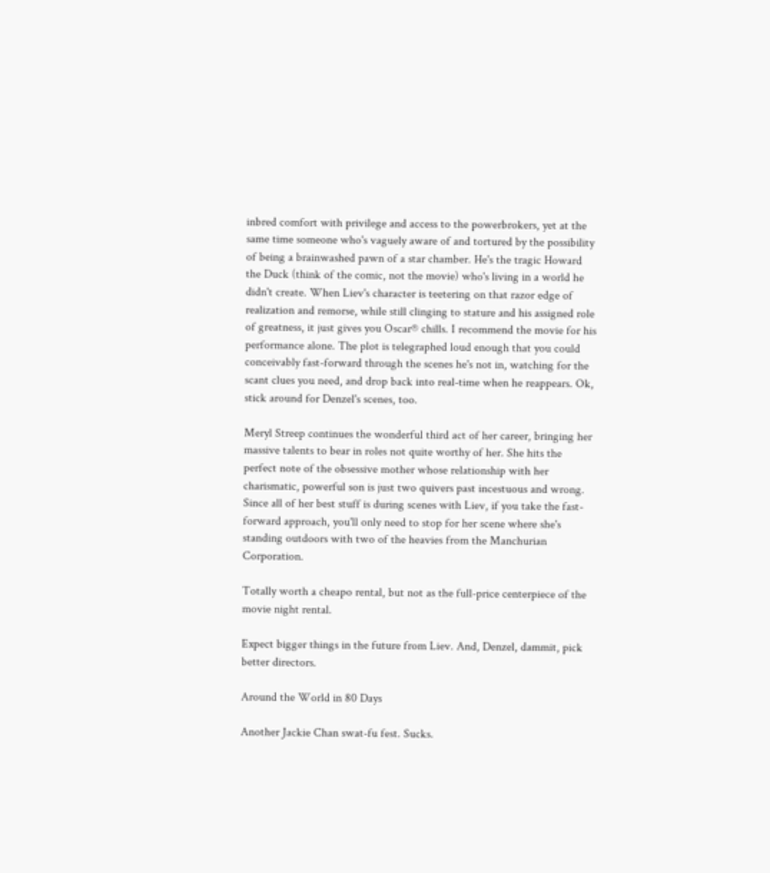inbred comfort with privilege and access to the powerbrokers, yet at the same time someone who's vaguely aware of and tortured by the possibility of being a brainwashed pawn of a star chamber. He's the tragic Howard the Duck (think of the comic, not the movie) who's living in a world he didn't create. When Liev's character is teetering on that razor edge of realization and remorse, while still clinging to stature and his assigned role of greatness, it just gives you Oscar® chills. I recommend the movie for his performance alone. The plot is telegraphed loud enough that you could conceivably fast-forward through the scenes he's not in, watching for the scant clues you need, and drop back into real-time when he reappears. Ok, stick around for Denzel's scenes, too.

Meryl Streep continues the wonderful third act of her career, bringing her massive talents to bear in roles not quite worthy of her. She hits the perfect note of the obsessive mother whose relationship with her charismatic, powerful son is just two quivers past incestuous and wrong. Since all of her best stuff is during scenes with Liev, if you take the fast-forward approach, you'll only need to stop for her scene where she's standing outdoors with two of the heavies from the Manchurian Corporation.

Totally worth a cheapo rental, but not as the full-price centerpiece of the movie night rental.

Expect bigger things in the future from Liev. And, Denzel, dammit, pick better directors.

Around the World in 80 Days

Another Jackie Chan swat-fu fest. Sucks.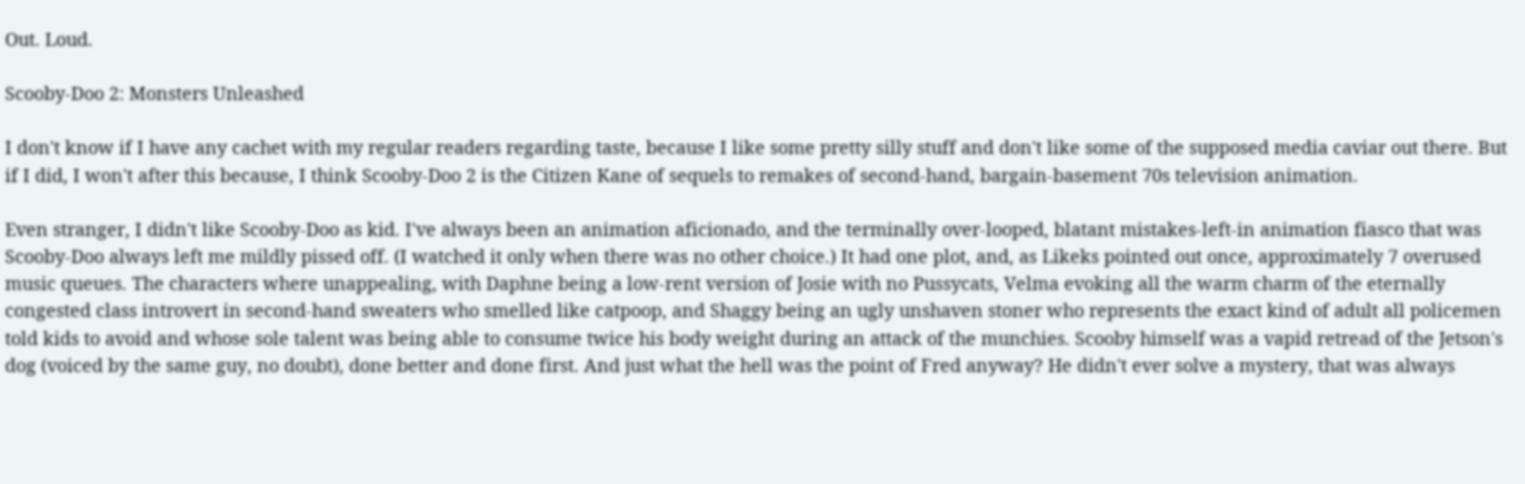Out. Loud.

Scooby-Doo 2: Monsters Unleashed

I don't know if I have any cachet with my regular readers regarding taste, because I like some pretty silly stuff and don't like some of the supposed media caviar out there. But if I did, I won't after this because, I think Scooby-Doo 2 is the Citizen Kane of sequels to remakes of second-hand, bargain-basement 70s television animation.

Even stranger, I didn't like Scooby-Doo as kid. I've always been an animation aficionado, and the terminally over-looped, blatant mistakes-left-in animation fiasco that was Scooby-Doo always left me mildly pissed off. (I watched it only when there was no other choice.) It had one plot, and, as Likeks pointed out once, approximately 7 overused music queues. The characters where unappealing, with Daphne being a low-rent version of Josie with no Pussycats, Velma evoking all the warm charm of the eternally congested class introvert in second-hand sweaters who smelled like catpoop, and Shaggy being an ugly unshaven stoner who represents the exact kind of adult all policemen told kids to avoid and whose sole talent was being able to consume twice his body weight during an attack of the munchies. Scooby himself was a vapid retread of the Jetson's dog (voiced by the same guy, no doubt), done better and done first. And just what the hell was the point of Fred anyway? He didn't ever solve a mystery, that was always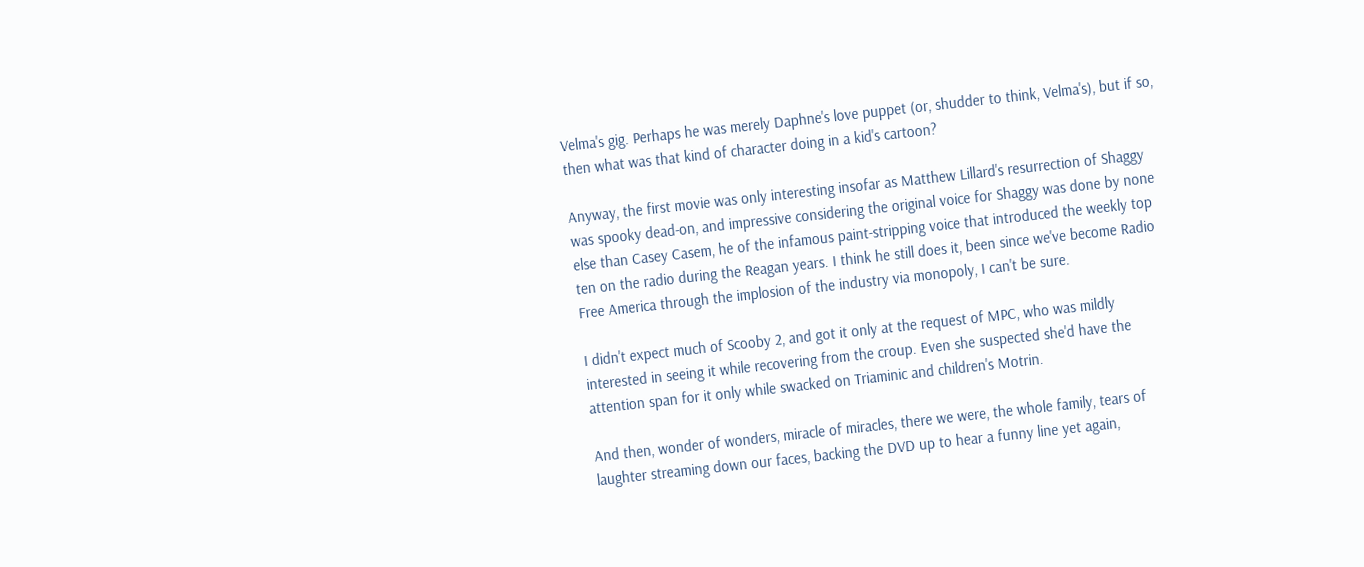Velma's gig. Perhaps he was merely Daphne's love puppet (or, shudder to think, Velma's), but if so, then what was that kind of character doing in a kid's cartoon?

Anyway, the first movie was only interesting insofar as Matthew Lillard's resurrection of Shaggy was spooky dead-on, and impressive considering the original voice for Shaggy was done by none else than Casey Casem, he of the infamous paint-stripping voice that introduced the weekly top ten on the radio during the Reagan years. I think he still does it, been since we've become Radio Free America through the implosion of the industry via monopoly, I can't be sure.

I didn't expect much of Scooby 2, and got it only at the request of MPC, who was mildly interested in seeing it while recovering from the croup. Even she suspected she'd have the attention span for it only while swacked on Triaminic and children's Motrin.

And then, wonder of wonders, miracle of miracles, there we were, the whole family, tears of laughter streaming down our faces, backing the DVD up to hear a funny line yet again,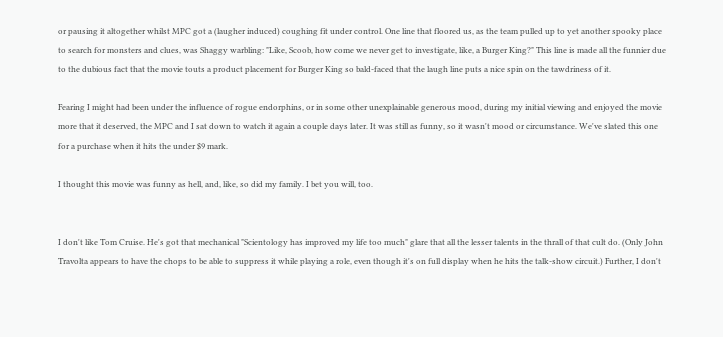or pausing it altogether whilst MPC got a (laugher induced) coughing fit under control. One line that floored us, as the team pulled up to yet another spooky place to search for monsters and clues, was Shaggy warbling: "Like, Scoob, how come we never get to investigate, like, a Burger King?" This line is made all the funnier due to the dubious fact that the movie touts a product placement for Burger King so bald-faced that the laugh line puts a nice spin on the tawdriness of it.

Fearing I might had been under the influence of rogue endorphins, or in some other unexplainable generous mood, during my initial viewing and enjoyed the movie more that it deserved, the MPC and I sat down to watch it again a couple days later. It was still as funny, so it wasn't mood or circumstance. We've slated this one for a purchase when it hits the under $9 mark.

I thought this movie was funny as hell, and, like, so did my family. I bet you will, too.


I don't like Tom Cruise. He's got that mechanical "Scientology has improved my life too much" glare that all the lesser talents in the thrall of that cult do. (Only John Travolta appears to have the chops to be able to suppress it while playing a role, even though it's on full display when he hits the talk-show circuit.) Further, I don't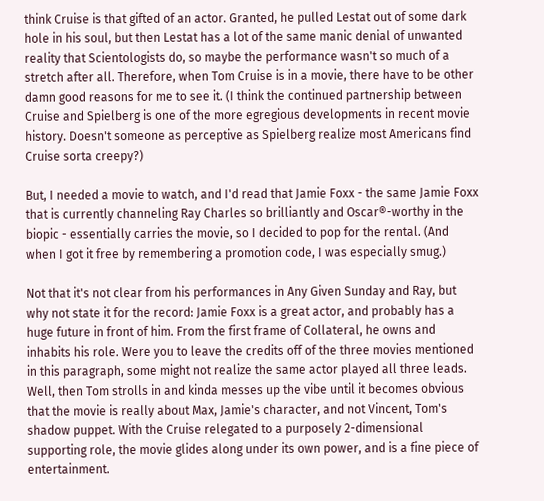think Cruise is that gifted of an actor. Granted, he pulled Lestat out of some dark hole in his soul, but then Lestat has a lot of the same manic denial of unwanted reality that Scientologists do, so maybe the performance wasn't so much of a stretch after all. Therefore, when Tom Cruise is in a movie, there have to be other damn good reasons for me to see it. (I think the continued partnership between Cruise and Spielberg is one of the more egregious developments in recent movie history. Doesn't someone as perceptive as Spielberg realize most Americans find Cruise sorta creepy?)

But, I needed a movie to watch, and I'd read that Jamie Foxx - the same Jamie Foxx that is currently channeling Ray Charles so brilliantly and Oscar®-worthy in the biopic - essentially carries the movie, so I decided to pop for the rental. (And when I got it free by remembering a promotion code, I was especially smug.)

Not that it's not clear from his performances in Any Given Sunday and Ray, but why not state it for the record: Jamie Foxx is a great actor, and probably has a huge future in front of him. From the first frame of Collateral, he owns and inhabits his role. Were you to leave the credits off of the three movies mentioned in this paragraph, some might not realize the same actor played all three leads. Well, then Tom strolls in and kinda messes up the vibe until it becomes obvious that the movie is really about Max, Jamie's character, and not Vincent, Tom's shadow puppet. With the Cruise relegated to a purposely 2-dimensional supporting role, the movie glides along under its own power, and is a fine piece of entertainment.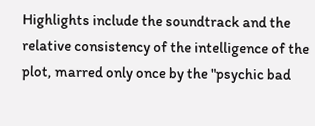Highlights include the soundtrack and the relative consistency of the intelligence of the plot, marred only once by the "psychic bad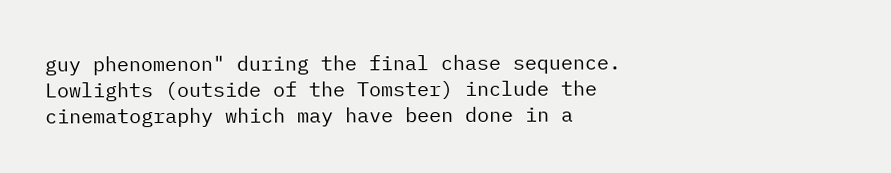guy phenomenon" during the final chase sequence. Lowlights (outside of the Tomster) include the cinematography which may have been done in a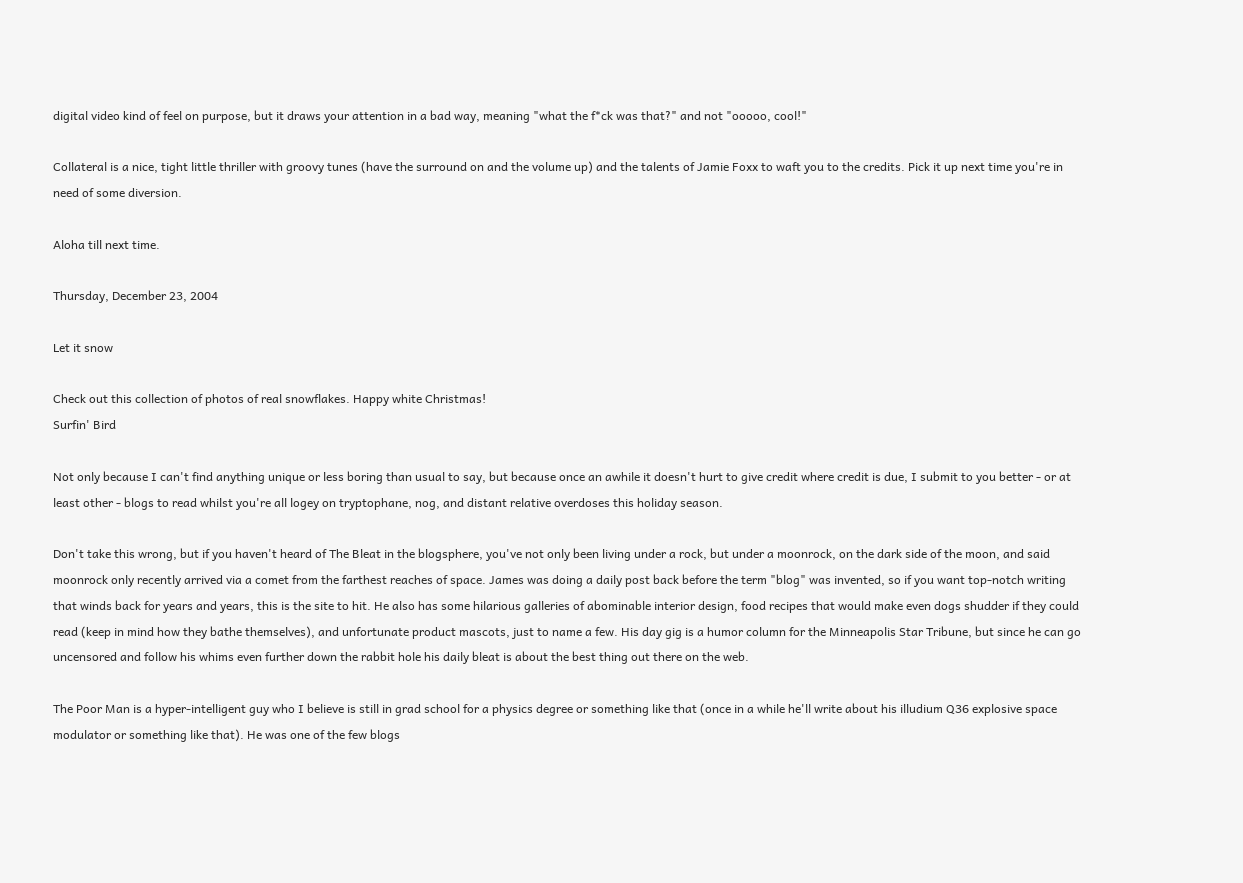digital video kind of feel on purpose, but it draws your attention in a bad way, meaning "what the f*ck was that?" and not "ooooo, cool!"

Collateral is a nice, tight little thriller with groovy tunes (have the surround on and the volume up) and the talents of Jamie Foxx to waft you to the credits. Pick it up next time you're in need of some diversion.

Aloha till next time.

Thursday, December 23, 2004

Let it snow

Check out this collection of photos of real snowflakes. Happy white Christmas!
Surfin' Bird

Not only because I can't find anything unique or less boring than usual to say, but because once an awhile it doesn't hurt to give credit where credit is due, I submit to you better - or at least other - blogs to read whilst you're all logey on tryptophane, nog, and distant relative overdoses this holiday season.

Don't take this wrong, but if you haven't heard of The Bleat in the blogsphere, you've not only been living under a rock, but under a moonrock, on the dark side of the moon, and said moonrock only recently arrived via a comet from the farthest reaches of space. James was doing a daily post back before the term "blog" was invented, so if you want top-notch writing that winds back for years and years, this is the site to hit. He also has some hilarious galleries of abominable interior design, food recipes that would make even dogs shudder if they could read (keep in mind how they bathe themselves), and unfortunate product mascots, just to name a few. His day gig is a humor column for the Minneapolis Star Tribune, but since he can go uncensored and follow his whims even further down the rabbit hole his daily bleat is about the best thing out there on the web.

The Poor Man is a hyper-intelligent guy who I believe is still in grad school for a physics degree or something like that (once in a while he'll write about his illudium Q36 explosive space modulator or something like that). He was one of the few blogs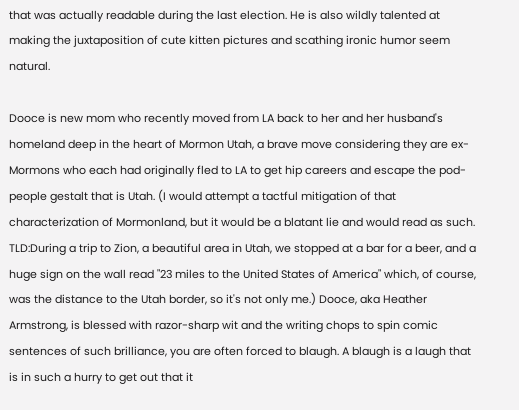that was actually readable during the last election. He is also wildly talented at making the juxtaposition of cute kitten pictures and scathing ironic humor seem natural.

Dooce is new mom who recently moved from LA back to her and her husband's homeland deep in the heart of Mormon Utah, a brave move considering they are ex-Mormons who each had originally fled to LA to get hip careers and escape the pod-people gestalt that is Utah. (I would attempt a tactful mitigation of that characterization of Mormonland, but it would be a blatant lie and would read as such. TLD:During a trip to Zion, a beautiful area in Utah, we stopped at a bar for a beer, and a huge sign on the wall read "23 miles to the United States of America" which, of course, was the distance to the Utah border, so it's not only me.) Dooce, aka Heather Armstrong, is blessed with razor-sharp wit and the writing chops to spin comic sentences of such brilliance, you are often forced to blaugh. A blaugh is a laugh that is in such a hurry to get out that it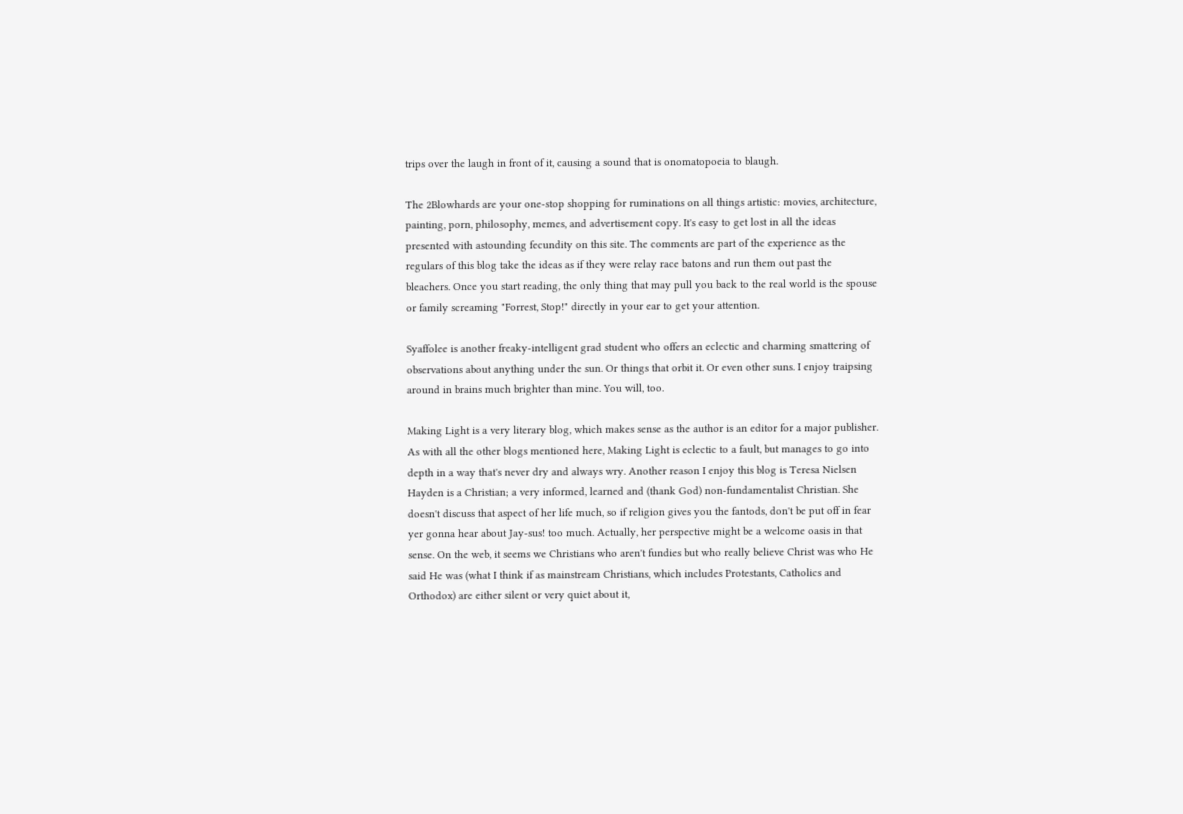trips over the laugh in front of it, causing a sound that is onomatopoeia to blaugh.

The 2Blowhards are your one-stop shopping for ruminations on all things artistic: movies, architecture, painting, porn, philosophy, memes, and advertisement copy. It's easy to get lost in all the ideas presented with astounding fecundity on this site. The comments are part of the experience as the regulars of this blog take the ideas as if they were relay race batons and run them out past the bleachers. Once you start reading, the only thing that may pull you back to the real world is the spouse or family screaming "Forrest, Stop!" directly in your ear to get your attention.

Syaffolee is another freaky-intelligent grad student who offers an eclectic and charming smattering of observations about anything under the sun. Or things that orbit it. Or even other suns. I enjoy traipsing around in brains much brighter than mine. You will, too.

Making Light is a very literary blog, which makes sense as the author is an editor for a major publisher. As with all the other blogs mentioned here, Making Light is eclectic to a fault, but manages to go into depth in a way that's never dry and always wry. Another reason I enjoy this blog is Teresa Nielsen Hayden is a Christian; a very informed, learned and (thank God) non-fundamentalist Christian. She doesn't discuss that aspect of her life much, so if religion gives you the fantods, don't be put off in fear yer gonna hear about Jay-sus! too much. Actually, her perspective might be a welcome oasis in that sense. On the web, it seems we Christians who aren't fundies but who really believe Christ was who He said He was (what I think if as mainstream Christians, which includes Protestants, Catholics and Orthodox) are either silent or very quiet about it,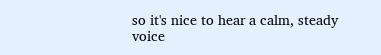so it's nice to hear a calm, steady voice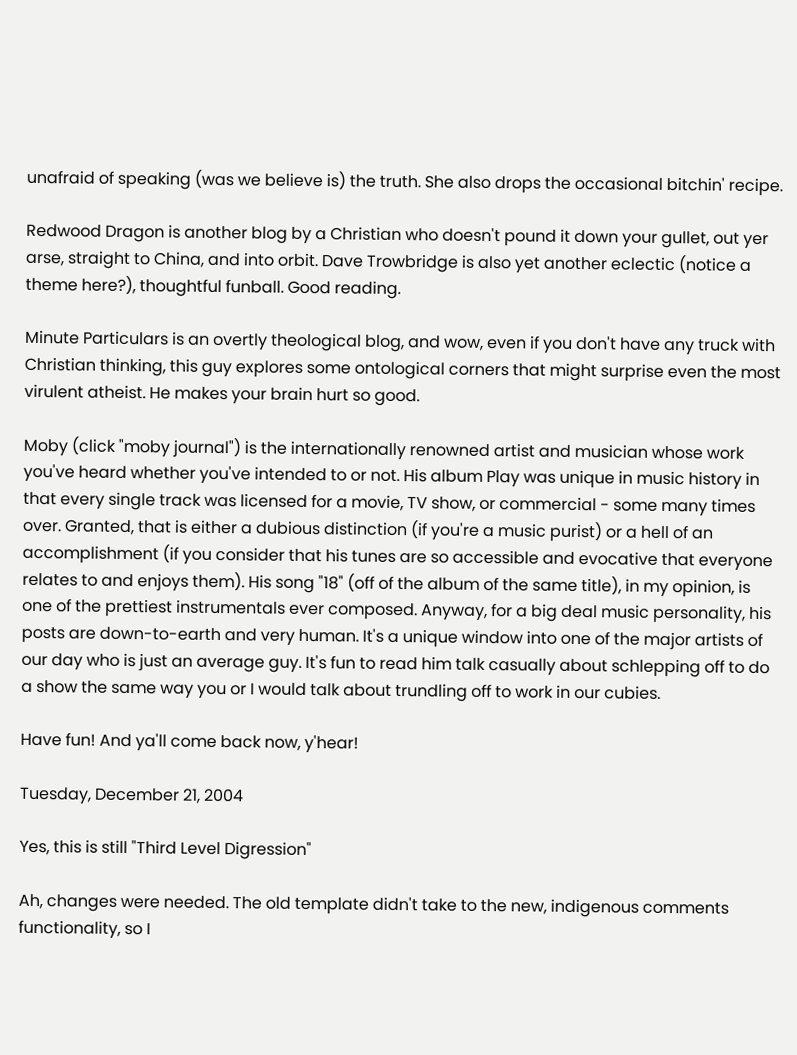unafraid of speaking (was we believe is) the truth. She also drops the occasional bitchin' recipe.

Redwood Dragon is another blog by a Christian who doesn't pound it down your gullet, out yer arse, straight to China, and into orbit. Dave Trowbridge is also yet another eclectic (notice a theme here?), thoughtful funball. Good reading.

Minute Particulars is an overtly theological blog, and wow, even if you don't have any truck with Christian thinking, this guy explores some ontological corners that might surprise even the most virulent atheist. He makes your brain hurt so good.

Moby (click "moby journal") is the internationally renowned artist and musician whose work you've heard whether you've intended to or not. His album Play was unique in music history in that every single track was licensed for a movie, TV show, or commercial - some many times over. Granted, that is either a dubious distinction (if you're a music purist) or a hell of an accomplishment (if you consider that his tunes are so accessible and evocative that everyone relates to and enjoys them). His song "18" (off of the album of the same title), in my opinion, is one of the prettiest instrumentals ever composed. Anyway, for a big deal music personality, his posts are down-to-earth and very human. It's a unique window into one of the major artists of our day who is just an average guy. It's fun to read him talk casually about schlepping off to do a show the same way you or I would talk about trundling off to work in our cubies.

Have fun! And ya'll come back now, y'hear!

Tuesday, December 21, 2004

Yes, this is still "Third Level Digression"

Ah, changes were needed. The old template didn't take to the new, indigenous comments functionality, so I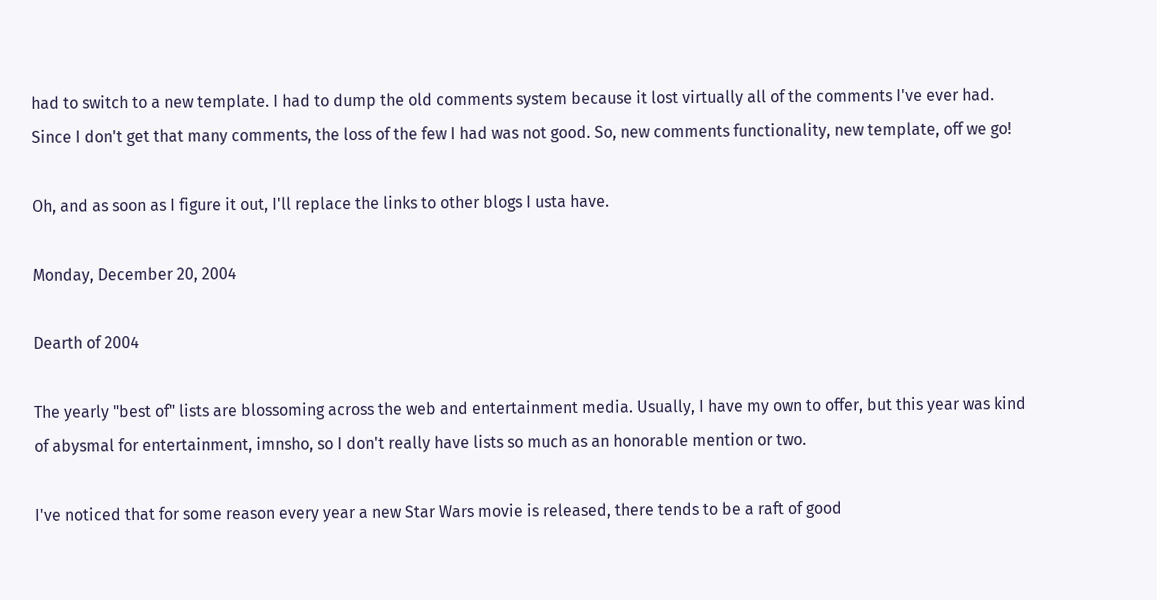had to switch to a new template. I had to dump the old comments system because it lost virtually all of the comments I've ever had. Since I don't get that many comments, the loss of the few I had was not good. So, new comments functionality, new template, off we go!

Oh, and as soon as I figure it out, I'll replace the links to other blogs I usta have.

Monday, December 20, 2004

Dearth of 2004

The yearly "best of" lists are blossoming across the web and entertainment media. Usually, I have my own to offer, but this year was kind of abysmal for entertainment, imnsho, so I don't really have lists so much as an honorable mention or two.

I've noticed that for some reason every year a new Star Wars movie is released, there tends to be a raft of good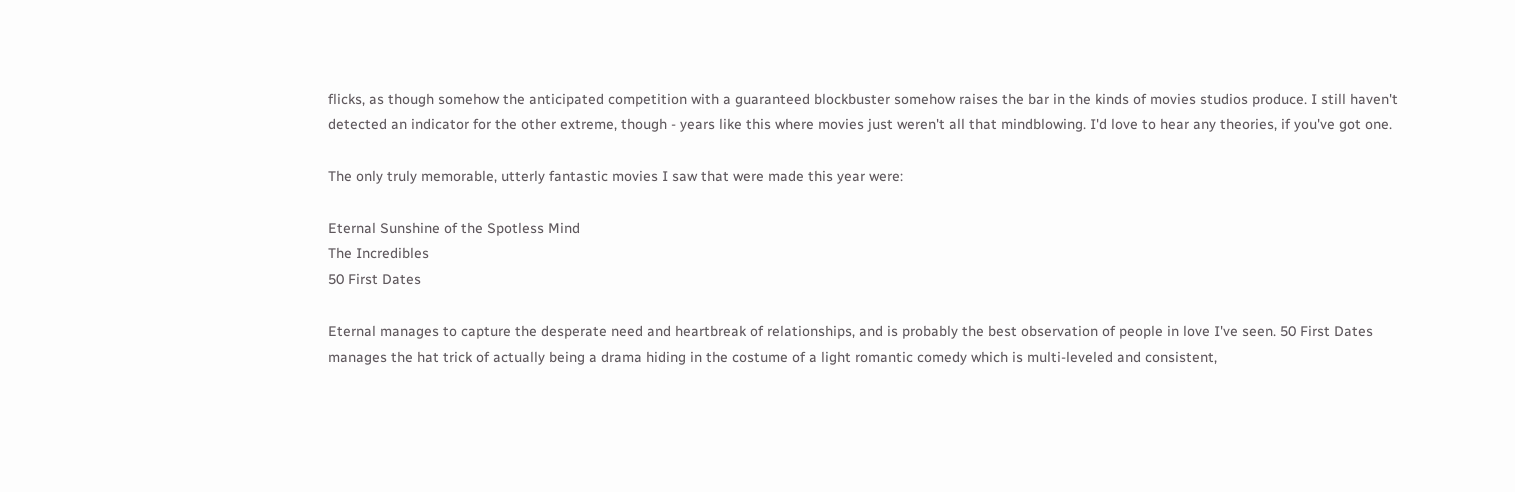flicks, as though somehow the anticipated competition with a guaranteed blockbuster somehow raises the bar in the kinds of movies studios produce. I still haven't detected an indicator for the other extreme, though - years like this where movies just weren't all that mindblowing. I'd love to hear any theories, if you've got one.

The only truly memorable, utterly fantastic movies I saw that were made this year were:

Eternal Sunshine of the Spotless Mind
The Incredibles
50 First Dates

Eternal manages to capture the desperate need and heartbreak of relationships, and is probably the best observation of people in love I've seen. 50 First Dates manages the hat trick of actually being a drama hiding in the costume of a light romantic comedy which is multi-leveled and consistent,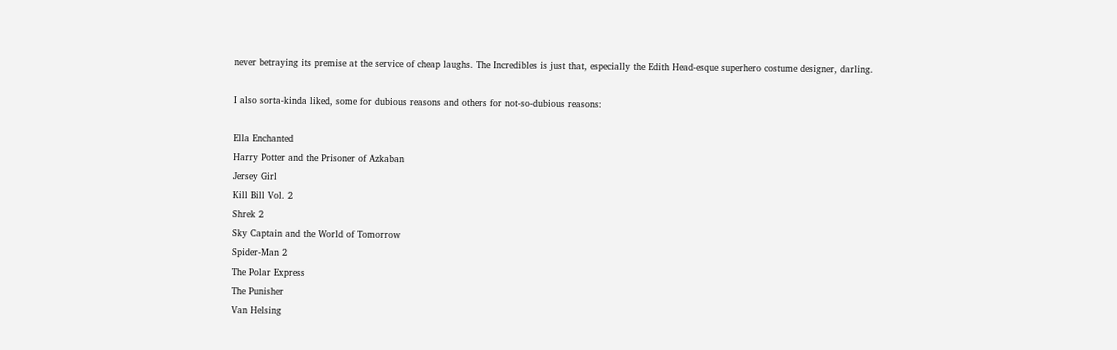never betraying its premise at the service of cheap laughs. The Incredibles is just that, especially the Edith Head-esque superhero costume designer, darling.

I also sorta-kinda liked, some for dubious reasons and others for not-so-dubious reasons:

Ella Enchanted
Harry Potter and the Prisoner of Azkaban
Jersey Girl
Kill Bill Vol. 2
Shrek 2
Sky Captain and the World of Tomorrow
Spider-Man 2
The Polar Express
The Punisher
Van Helsing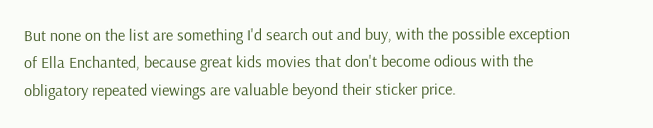But none on the list are something I'd search out and buy, with the possible exception of Ella Enchanted, because great kids movies that don't become odious with the obligatory repeated viewings are valuable beyond their sticker price.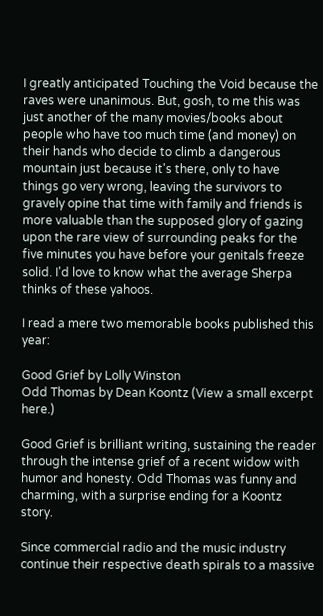I greatly anticipated Touching the Void because the raves were unanimous. But, gosh, to me this was just another of the many movies/books about people who have too much time (and money) on their hands who decide to climb a dangerous mountain just because it's there, only to have things go very wrong, leaving the survivors to gravely opine that time with family and friends is more valuable than the supposed glory of gazing upon the rare view of surrounding peaks for the five minutes you have before your genitals freeze solid. I'd love to know what the average Sherpa thinks of these yahoos.

I read a mere two memorable books published this year:

Good Grief by Lolly Winston
Odd Thomas by Dean Koontz (View a small excerpt here.)

Good Grief is brilliant writing, sustaining the reader through the intense grief of a recent widow with humor and honesty. Odd Thomas was funny and charming, with a surprise ending for a Koontz story.

Since commercial radio and the music industry continue their respective death spirals to a massive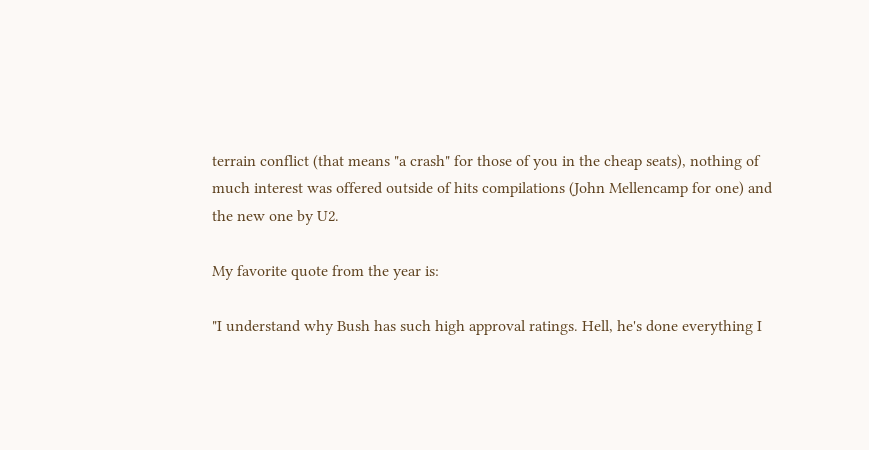terrain conflict (that means "a crash" for those of you in the cheap seats), nothing of much interest was offered outside of hits compilations (John Mellencamp for one) and the new one by U2.

My favorite quote from the year is:

"I understand why Bush has such high approval ratings. Hell, he's done everything I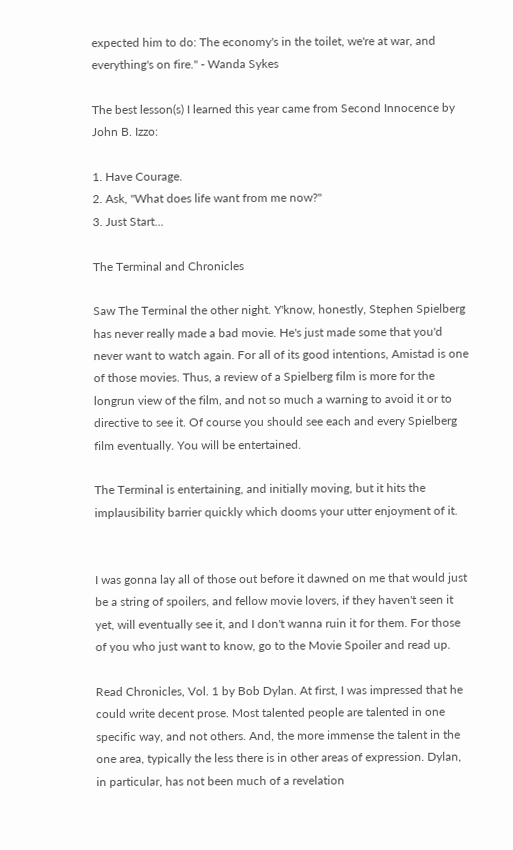expected him to do: The economy's in the toilet, we're at war, and everything's on fire." - Wanda Sykes

The best lesson(s) I learned this year came from Second Innocence by John B. Izzo:

1. Have Courage.
2. Ask, "What does life want from me now?"
3. Just Start...

The Terminal and Chronicles

Saw The Terminal the other night. Y'know, honestly, Stephen Spielberg has never really made a bad movie. He's just made some that you'd never want to watch again. For all of its good intentions, Amistad is one of those movies. Thus, a review of a Spielberg film is more for the longrun view of the film, and not so much a warning to avoid it or to directive to see it. Of course you should see each and every Spielberg film eventually. You will be entertained.

The Terminal is entertaining, and initially moving, but it hits the implausibility barrier quickly which dooms your utter enjoyment of it.


I was gonna lay all of those out before it dawned on me that would just be a string of spoilers, and fellow movie lovers, if they haven't seen it yet, will eventually see it, and I don't wanna ruin it for them. For those of you who just want to know, go to the Movie Spoiler and read up.

Read Chronicles, Vol. 1 by Bob Dylan. At first, I was impressed that he could write decent prose. Most talented people are talented in one specific way, and not others. And, the more immense the talent in the one area, typically the less there is in other areas of expression. Dylan, in particular, has not been much of a revelation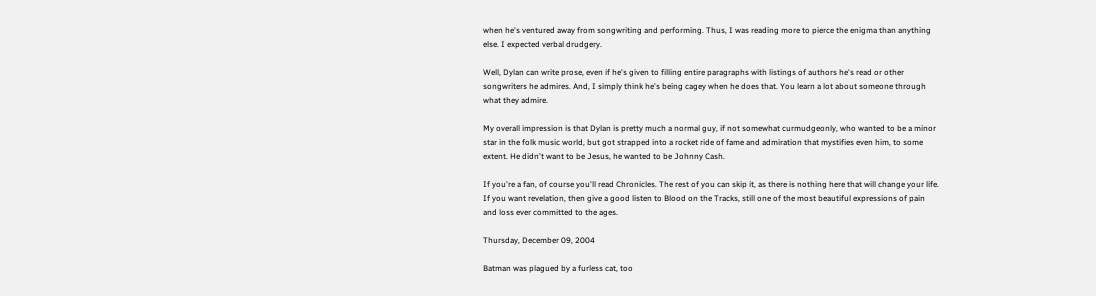when he's ventured away from songwriting and performing. Thus, I was reading more to pierce the enigma than anything else. I expected verbal drudgery.

Well, Dylan can write prose, even if he's given to filling entire paragraphs with listings of authors he's read or other songwriters he admires. And, I simply think he's being cagey when he does that. You learn a lot about someone through what they admire.

My overall impression is that Dylan is pretty much a normal guy, if not somewhat curmudgeonly, who wanted to be a minor star in the folk music world, but got strapped into a rocket ride of fame and admiration that mystifies even him, to some extent. He didn't want to be Jesus, he wanted to be Johnny Cash.

If you're a fan, of course you'll read Chronicles. The rest of you can skip it, as there is nothing here that will change your life. If you want revelation, then give a good listen to Blood on the Tracks, still one of the most beautiful expressions of pain and loss ever committed to the ages.

Thursday, December 09, 2004

Batman was plagued by a furless cat, too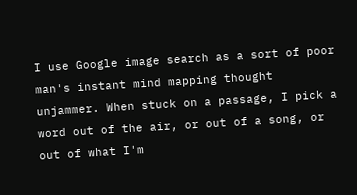I use Google image search as a sort of poor man's instant mind mapping thought unjammer. When stuck on a passage, I pick a word out of the air, or out of a song, or out of what I'm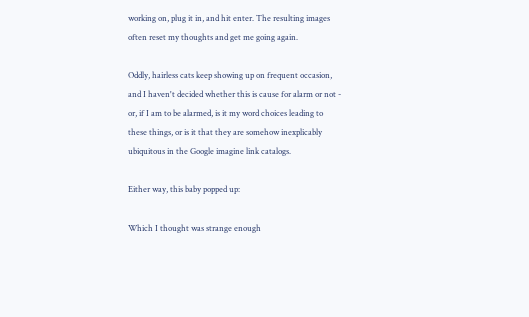working on, plug it in, and hit enter. The resulting images often reset my thoughts and get me going again.

Oddly, hairless cats keep showing up on frequent occasion, and I haven't decided whether this is cause for alarm or not - or, if I am to be alarmed, is it my word choices leading to these things, or is it that they are somehow inexplicably ubiquitous in the Google imagine link catalogs.

Either way, this baby popped up:

Which I thought was strange enough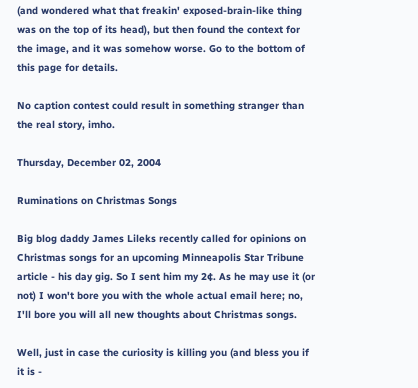(and wondered what that freakin' exposed-brain-like thing was on the top of its head), but then found the context for the image, and it was somehow worse. Go to the bottom of this page for details.

No caption contest could result in something stranger than the real story, imho.

Thursday, December 02, 2004

Ruminations on Christmas Songs

Big blog daddy James Lileks recently called for opinions on Christmas songs for an upcoming Minneapolis Star Tribune article - his day gig. So I sent him my 2¢. As he may use it (or not) I won't bore you with the whole actual email here; no, I'll bore you will all new thoughts about Christmas songs.

Well, just in case the curiosity is killing you (and bless you if it is -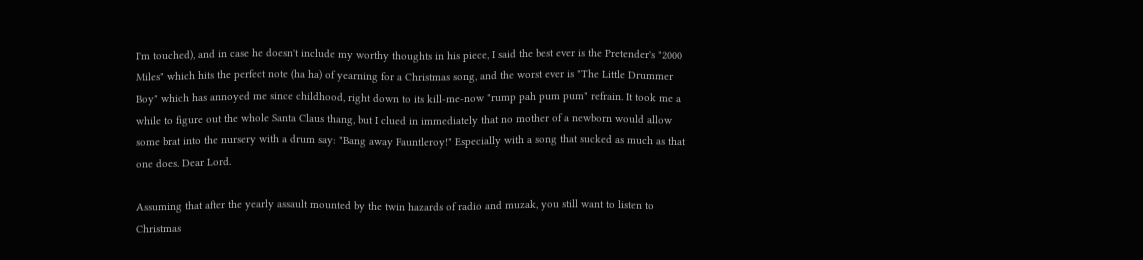I'm touched), and in case he doesn't include my worthy thoughts in his piece, I said the best ever is the Pretender's "2000 Miles" which hits the perfect note (ha ha) of yearning for a Christmas song, and the worst ever is "The Little Drummer Boy" which has annoyed me since childhood, right down to its kill-me-now "rump pah pum pum" refrain. It took me a while to figure out the whole Santa Claus thang, but I clued in immediately that no mother of a newborn would allow some brat into the nursery with a drum say: "Bang away Fauntleroy!" Especially with a song that sucked as much as that one does. Dear Lord.

Assuming that after the yearly assault mounted by the twin hazards of radio and muzak, you still want to listen to Christmas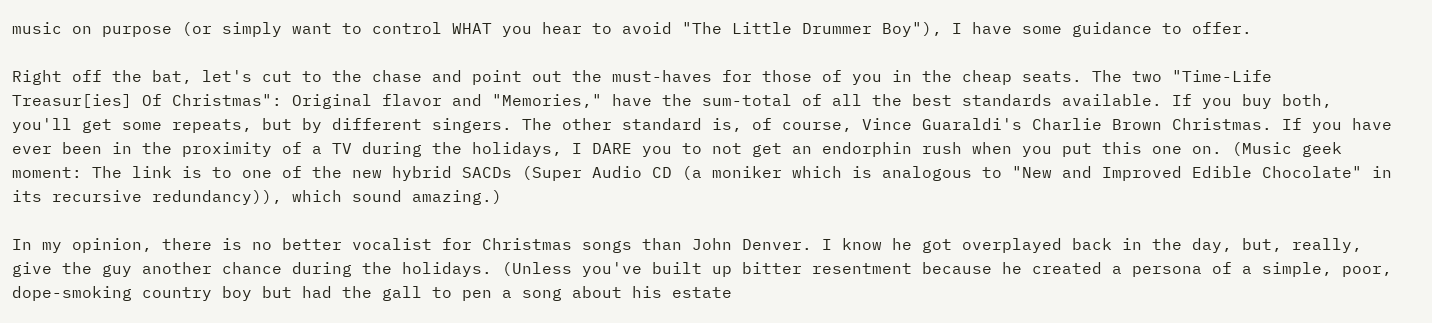music on purpose (or simply want to control WHAT you hear to avoid "The Little Drummer Boy"), I have some guidance to offer.

Right off the bat, let's cut to the chase and point out the must-haves for those of you in the cheap seats. The two "Time-Life Treasur[ies] Of Christmas": Original flavor and "Memories," have the sum-total of all the best standards available. If you buy both, you'll get some repeats, but by different singers. The other standard is, of course, Vince Guaraldi's Charlie Brown Christmas. If you have ever been in the proximity of a TV during the holidays, I DARE you to not get an endorphin rush when you put this one on. (Music geek moment: The link is to one of the new hybrid SACDs (Super Audio CD (a moniker which is analogous to "New and Improved Edible Chocolate" in its recursive redundancy)), which sound amazing.)

In my opinion, there is no better vocalist for Christmas songs than John Denver. I know he got overplayed back in the day, but, really, give the guy another chance during the holidays. (Unless you've built up bitter resentment because he created a persona of a simple, poor, dope-smoking country boy but had the gall to pen a song about his estate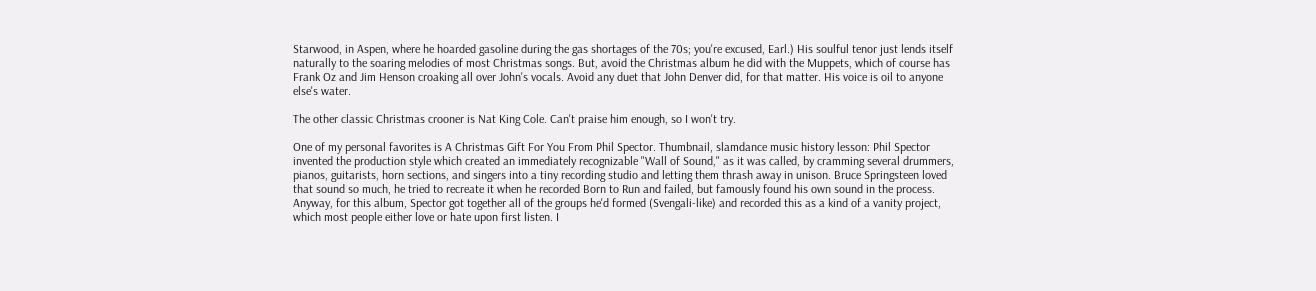Starwood, in Aspen, where he hoarded gasoline during the gas shortages of the 70s; you're excused, Earl.) His soulful tenor just lends itself naturally to the soaring melodies of most Christmas songs. But, avoid the Christmas album he did with the Muppets, which of course has Frank Oz and Jim Henson croaking all over John's vocals. Avoid any duet that John Denver did, for that matter. His voice is oil to anyone else's water.

The other classic Christmas crooner is Nat King Cole. Can't praise him enough, so I won't try.

One of my personal favorites is A Christmas Gift For You From Phil Spector. Thumbnail, slamdance music history lesson: Phil Spector invented the production style which created an immediately recognizable "Wall of Sound," as it was called, by cramming several drummers, pianos, guitarists, horn sections, and singers into a tiny recording studio and letting them thrash away in unison. Bruce Springsteen loved that sound so much, he tried to recreate it when he recorded Born to Run and failed, but famously found his own sound in the process. Anyway, for this album, Spector got together all of the groups he'd formed (Svengali-like) and recorded this as a kind of a vanity project, which most people either love or hate upon first listen. I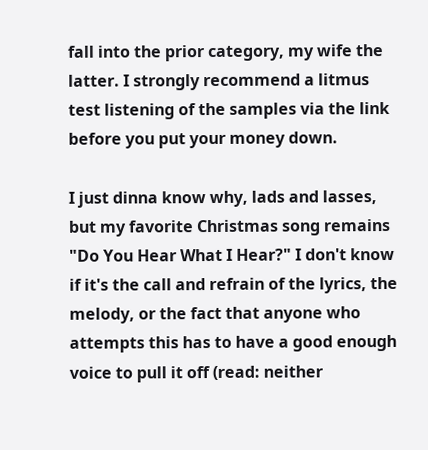fall into the prior category, my wife the latter. I strongly recommend a litmus test listening of the samples via the link before you put your money down.

I just dinna know why, lads and lasses, but my favorite Christmas song remains "Do You Hear What I Hear?" I don't know if it's the call and refrain of the lyrics, the melody, or the fact that anyone who attempts this has to have a good enough voice to pull it off (read: neither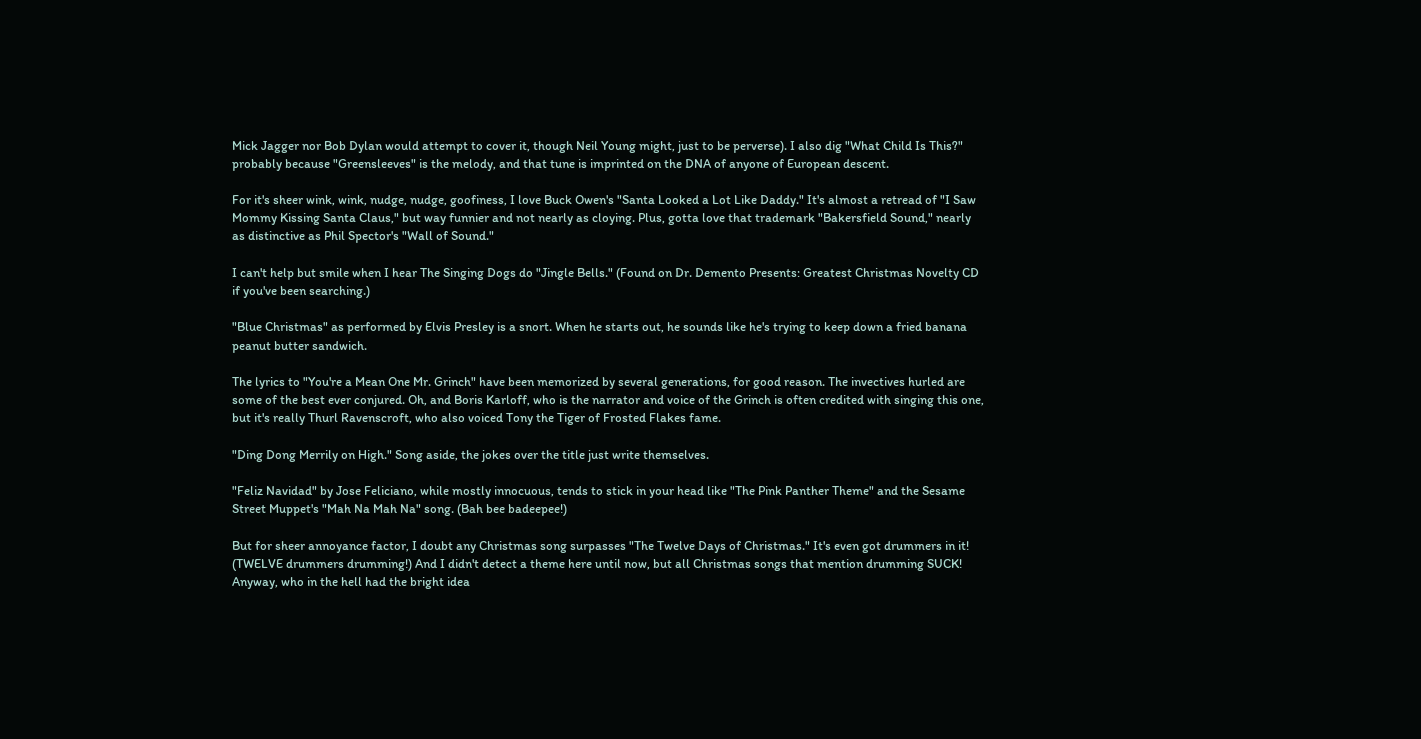Mick Jagger nor Bob Dylan would attempt to cover it, though Neil Young might, just to be perverse). I also dig "What Child Is This?" probably because "Greensleeves" is the melody, and that tune is imprinted on the DNA of anyone of European descent.

For it's sheer wink, wink, nudge, nudge, goofiness, I love Buck Owen's "Santa Looked a Lot Like Daddy." It's almost a retread of "I Saw Mommy Kissing Santa Claus," but way funnier and not nearly as cloying. Plus, gotta love that trademark "Bakersfield Sound," nearly as distinctive as Phil Spector's "Wall of Sound."

I can't help but smile when I hear The Singing Dogs do "Jingle Bells." (Found on Dr. Demento Presents: Greatest Christmas Novelty CD if you've been searching.)

"Blue Christmas" as performed by Elvis Presley is a snort. When he starts out, he sounds like he's trying to keep down a fried banana peanut butter sandwich.

The lyrics to "You're a Mean One Mr. Grinch" have been memorized by several generations, for good reason. The invectives hurled are some of the best ever conjured. Oh, and Boris Karloff, who is the narrator and voice of the Grinch is often credited with singing this one, but it's really Thurl Ravenscroft, who also voiced Tony the Tiger of Frosted Flakes fame.

"Ding Dong Merrily on High." Song aside, the jokes over the title just write themselves.

"Feliz Navidad" by Jose Feliciano, while mostly innocuous, tends to stick in your head like "The Pink Panther Theme" and the Sesame Street Muppet's "Mah Na Mah Na" song. (Bah bee badeepee!)

But for sheer annoyance factor, I doubt any Christmas song surpasses "The Twelve Days of Christmas." It's even got drummers in it! (TWELVE drummers drumming!) And I didn't detect a theme here until now, but all Christmas songs that mention drumming SUCK! Anyway, who in the hell had the bright idea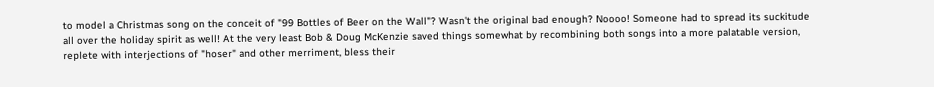to model a Christmas song on the conceit of "99 Bottles of Beer on the Wall"? Wasn't the original bad enough? Noooo! Someone had to spread its suckitude all over the holiday spirit as well! At the very least Bob & Doug McKenzie saved things somewhat by recombining both songs into a more palatable version, replete with interjections of "hoser" and other merriment, bless their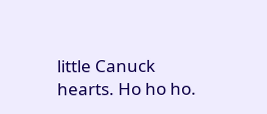little Canuck hearts. Ho ho ho.